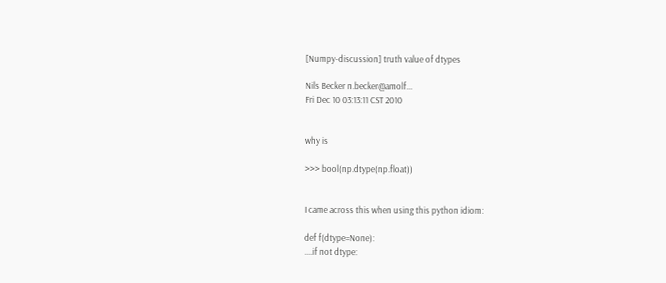[Numpy-discussion] truth value of dtypes

Nils Becker n.becker@amolf...
Fri Dec 10 03:13:11 CST 2010


why is

>>> bool(np.dtype(np.float))


I came across this when using this python idiom:

def f(dtype=None):
....if not dtype: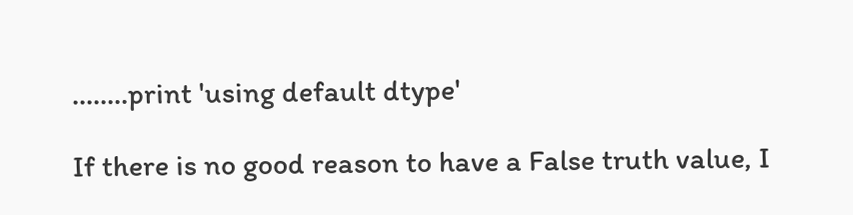........print 'using default dtype'

If there is no good reason to have a False truth value, I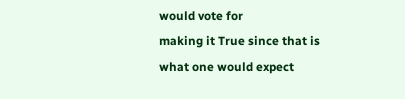would vote for
making it True since that is what one would expect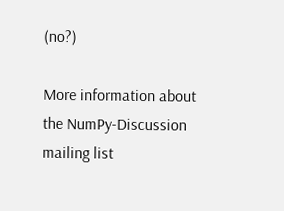(no?)

More information about the NumPy-Discussion mailing list